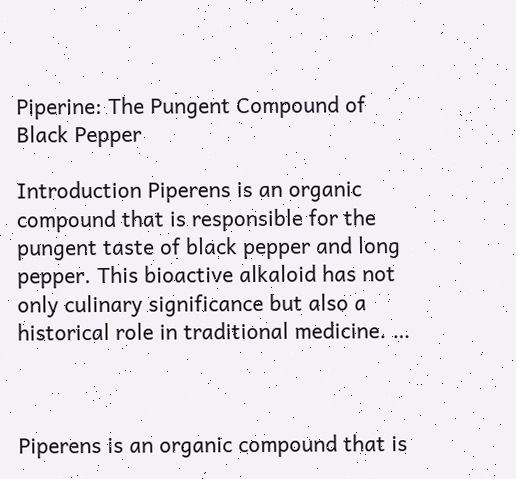Piperine: The Pungent Compound of Black Pepper

Introduction Piperens is an organic compound that is responsible for the pungent taste of black pepper and long pepper. This bioactive alkaloid has not only culinary significance but also a historical role in traditional medicine. …



Piperens is an organic compound that is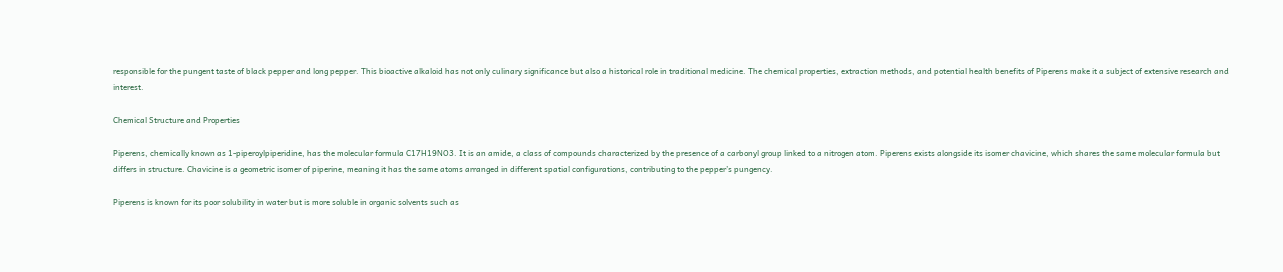responsible for the pungent taste of black pepper and long pepper. This bioactive alkaloid has not only culinary significance but also a historical role in traditional medicine. The chemical properties, extraction methods, and potential health benefits of Piperens make it a subject of extensive research and interest.

Chemical Structure and Properties

Piperens, chemically known as 1-piperoylpiperidine, has the molecular formula C17H19NO3. It is an amide, a class of compounds characterized by the presence of a carbonyl group linked to a nitrogen atom. Piperens exists alongside its isomer chavicine, which shares the same molecular formula but differs in structure. Chavicine is a geometric isomer of piperine, meaning it has the same atoms arranged in different spatial configurations, contributing to the pepper’s pungency.

Piperens is known for its poor solubility in water but is more soluble in organic solvents such as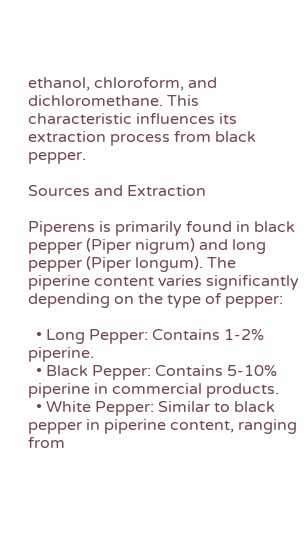ethanol, chloroform, and dichloromethane. This characteristic influences its extraction process from black pepper.

Sources and Extraction

Piperens is primarily found in black pepper (Piper nigrum) and long pepper (Piper longum). The piperine content varies significantly depending on the type of pepper:

  • Long Pepper: Contains 1-2% piperine.
  • Black Pepper: Contains 5-10% piperine in commercial products.
  • White Pepper: Similar to black pepper in piperine content, ranging from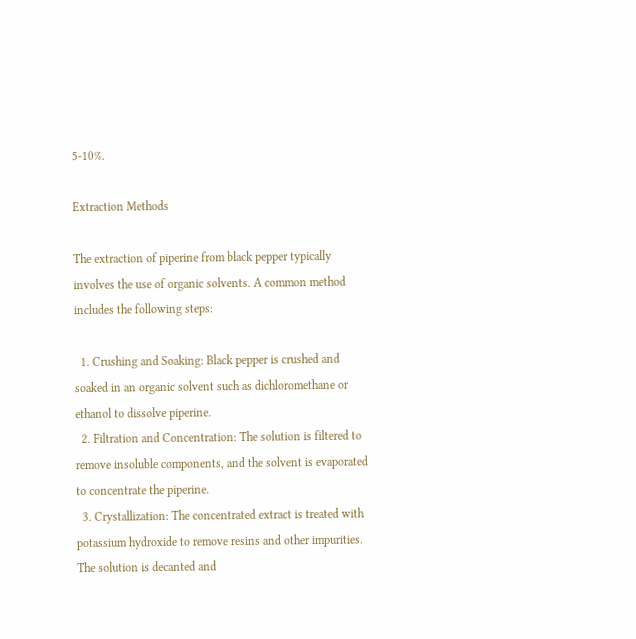5-10%.

Extraction Methods

The extraction of piperine from black pepper typically involves the use of organic solvents. A common method includes the following steps:

  1. Crushing and Soaking: Black pepper is crushed and soaked in an organic solvent such as dichloromethane or ethanol to dissolve piperine.
  2. Filtration and Concentration: The solution is filtered to remove insoluble components, and the solvent is evaporated to concentrate the piperine.
  3. Crystallization: The concentrated extract is treated with potassium hydroxide to remove resins and other impurities. The solution is decanted and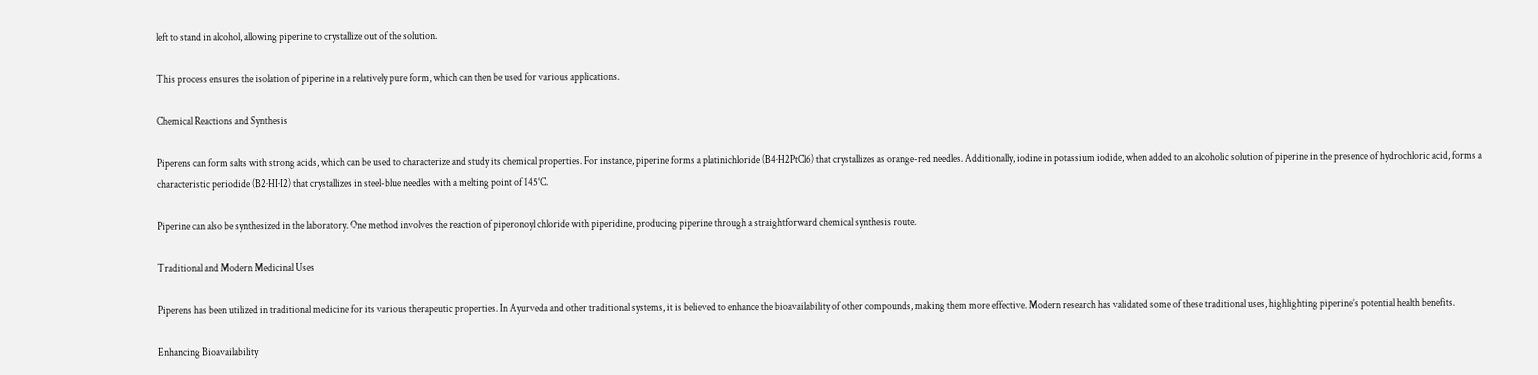left to stand in alcohol, allowing piperine to crystallize out of the solution.

This process ensures the isolation of piperine in a relatively pure form, which can then be used for various applications.

Chemical Reactions and Synthesis

Piperens can form salts with strong acids, which can be used to characterize and study its chemical properties. For instance, piperine forms a platinichloride (B4·H2PtCl6) that crystallizes as orange-red needles. Additionally, iodine in potassium iodide, when added to an alcoholic solution of piperine in the presence of hydrochloric acid, forms a characteristic periodide (B2·HI·I2) that crystallizes in steel-blue needles with a melting point of 145°C.

Piperine can also be synthesized in the laboratory. One method involves the reaction of piperonoyl chloride with piperidine, producing piperine through a straightforward chemical synthesis route.

Traditional and Modern Medicinal Uses

Piperens has been utilized in traditional medicine for its various therapeutic properties. In Ayurveda and other traditional systems, it is believed to enhance the bioavailability of other compounds, making them more effective. Modern research has validated some of these traditional uses, highlighting piperine’s potential health benefits.

Enhancing Bioavailability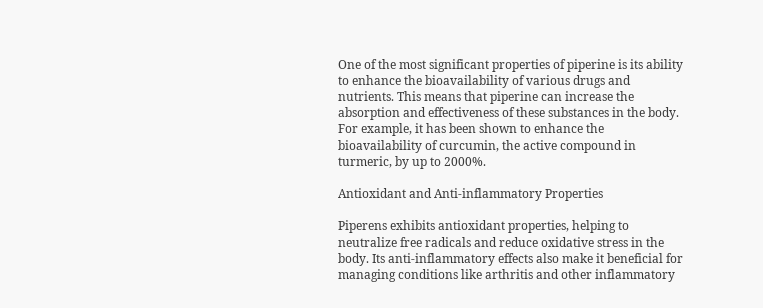One of the most significant properties of piperine is its ability to enhance the bioavailability of various drugs and nutrients. This means that piperine can increase the absorption and effectiveness of these substances in the body. For example, it has been shown to enhance the bioavailability of curcumin, the active compound in turmeric, by up to 2000%.

Antioxidant and Anti-inflammatory Properties

Piperens exhibits antioxidant properties, helping to neutralize free radicals and reduce oxidative stress in the body. Its anti-inflammatory effects also make it beneficial for managing conditions like arthritis and other inflammatory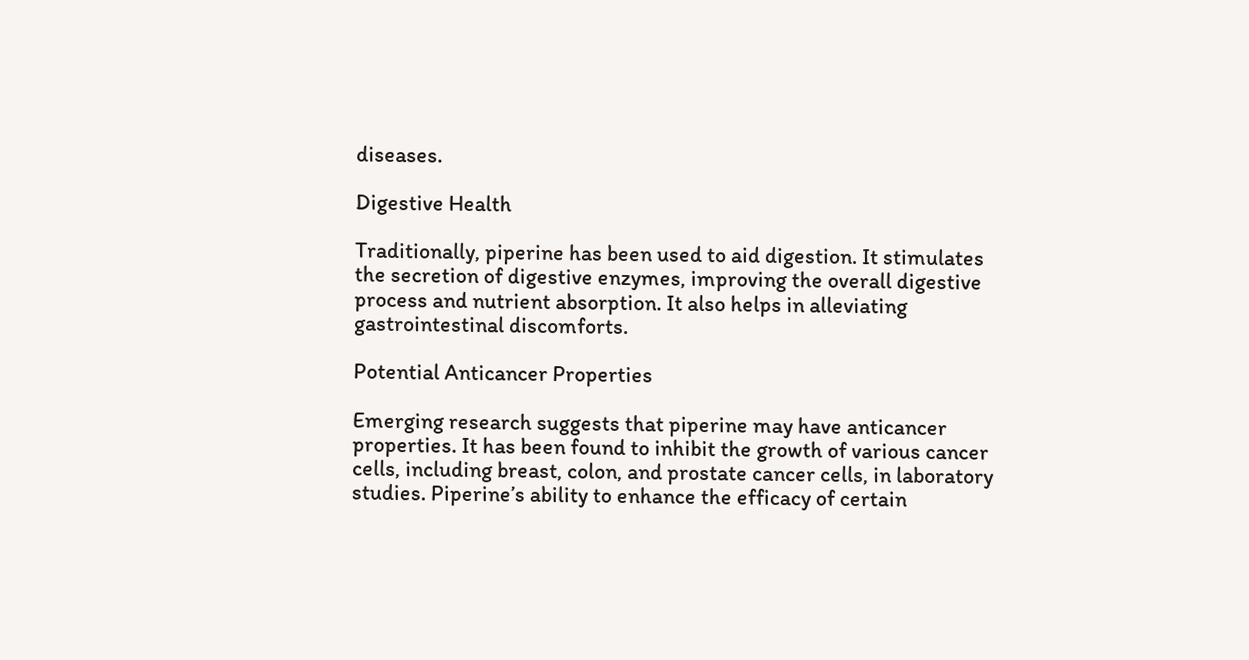diseases.

Digestive Health

Traditionally, piperine has been used to aid digestion. It stimulates the secretion of digestive enzymes, improving the overall digestive process and nutrient absorption. It also helps in alleviating gastrointestinal discomforts.

Potential Anticancer Properties

Emerging research suggests that piperine may have anticancer properties. It has been found to inhibit the growth of various cancer cells, including breast, colon, and prostate cancer cells, in laboratory studies. Piperine’s ability to enhance the efficacy of certain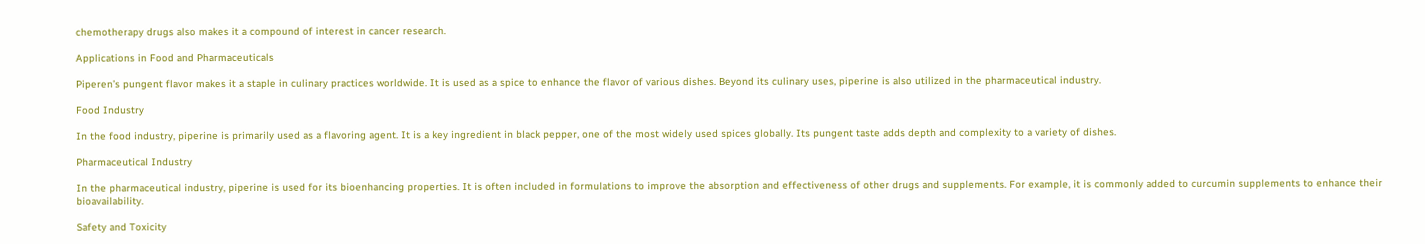chemotherapy drugs also makes it a compound of interest in cancer research.

Applications in Food and Pharmaceuticals

Piperen’s pungent flavor makes it a staple in culinary practices worldwide. It is used as a spice to enhance the flavor of various dishes. Beyond its culinary uses, piperine is also utilized in the pharmaceutical industry.

Food Industry

In the food industry, piperine is primarily used as a flavoring agent. It is a key ingredient in black pepper, one of the most widely used spices globally. Its pungent taste adds depth and complexity to a variety of dishes.

Pharmaceutical Industry

In the pharmaceutical industry, piperine is used for its bioenhancing properties. It is often included in formulations to improve the absorption and effectiveness of other drugs and supplements. For example, it is commonly added to curcumin supplements to enhance their bioavailability.

Safety and Toxicity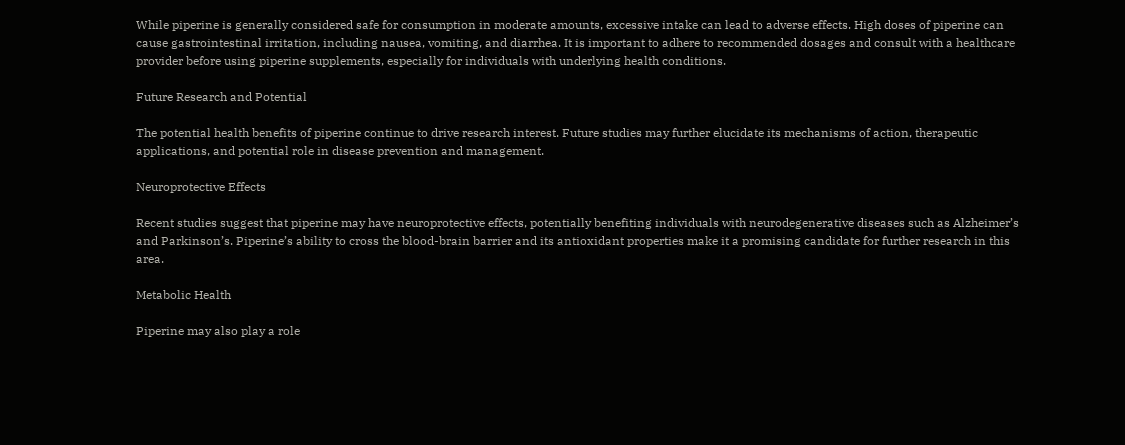While piperine is generally considered safe for consumption in moderate amounts, excessive intake can lead to adverse effects. High doses of piperine can cause gastrointestinal irritation, including nausea, vomiting, and diarrhea. It is important to adhere to recommended dosages and consult with a healthcare provider before using piperine supplements, especially for individuals with underlying health conditions.

Future Research and Potential

The potential health benefits of piperine continue to drive research interest. Future studies may further elucidate its mechanisms of action, therapeutic applications, and potential role in disease prevention and management.

Neuroprotective Effects

Recent studies suggest that piperine may have neuroprotective effects, potentially benefiting individuals with neurodegenerative diseases such as Alzheimer’s and Parkinson’s. Piperine’s ability to cross the blood-brain barrier and its antioxidant properties make it a promising candidate for further research in this area.

Metabolic Health

Piperine may also play a role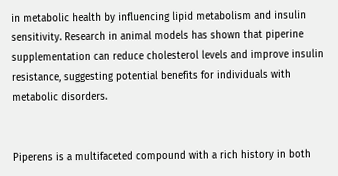in metabolic health by influencing lipid metabolism and insulin sensitivity. Research in animal models has shown that piperine supplementation can reduce cholesterol levels and improve insulin resistance, suggesting potential benefits for individuals with metabolic disorders.


Piperens is a multifaceted compound with a rich history in both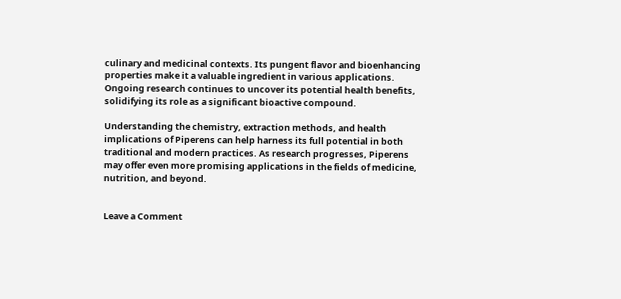culinary and medicinal contexts. Its pungent flavor and bioenhancing properties make it a valuable ingredient in various applications. Ongoing research continues to uncover its potential health benefits, solidifying its role as a significant bioactive compound.

Understanding the chemistry, extraction methods, and health implications of Piperens can help harness its full potential in both traditional and modern practices. As research progresses, Piperens may offer even more promising applications in the fields of medicine, nutrition, and beyond.


Leave a Comment